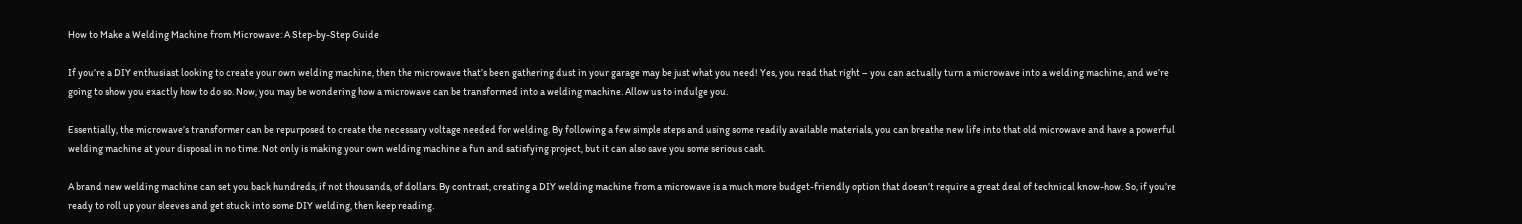How to Make a Welding Machine from Microwave: A Step-by-Step Guide

If you’re a DIY enthusiast looking to create your own welding machine, then the microwave that’s been gathering dust in your garage may be just what you need! Yes, you read that right – you can actually turn a microwave into a welding machine, and we’re going to show you exactly how to do so. Now, you may be wondering how a microwave can be transformed into a welding machine. Allow us to indulge you.

Essentially, the microwave’s transformer can be repurposed to create the necessary voltage needed for welding. By following a few simple steps and using some readily available materials, you can breathe new life into that old microwave and have a powerful welding machine at your disposal in no time. Not only is making your own welding machine a fun and satisfying project, but it can also save you some serious cash.

A brand new welding machine can set you back hundreds, if not thousands, of dollars. By contrast, creating a DIY welding machine from a microwave is a much more budget-friendly option that doesn’t require a great deal of technical know-how. So, if you’re ready to roll up your sleeves and get stuck into some DIY welding, then keep reading.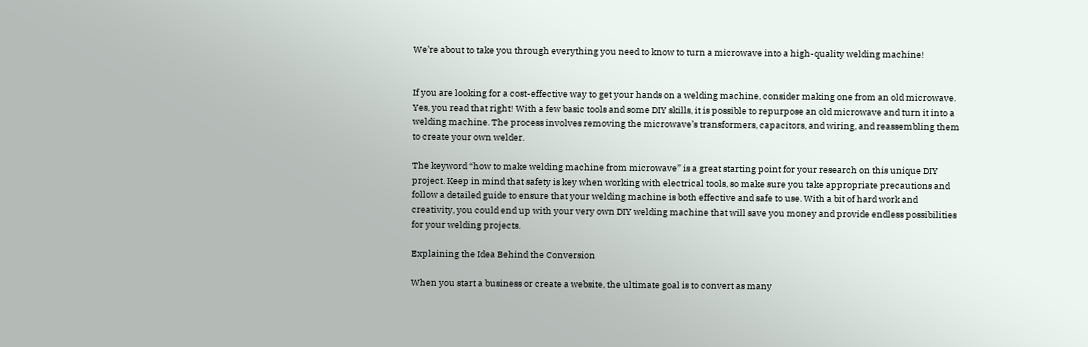We’re about to take you through everything you need to know to turn a microwave into a high-quality welding machine!


If you are looking for a cost-effective way to get your hands on a welding machine, consider making one from an old microwave. Yes, you read that right! With a few basic tools and some DIY skills, it is possible to repurpose an old microwave and turn it into a welding machine. The process involves removing the microwave’s transformers, capacitors, and wiring, and reassembling them to create your own welder.

The keyword “how to make welding machine from microwave” is a great starting point for your research on this unique DIY project. Keep in mind that safety is key when working with electrical tools, so make sure you take appropriate precautions and follow a detailed guide to ensure that your welding machine is both effective and safe to use. With a bit of hard work and creativity, you could end up with your very own DIY welding machine that will save you money and provide endless possibilities for your welding projects.

Explaining the Idea Behind the Conversion

When you start a business or create a website, the ultimate goal is to convert as many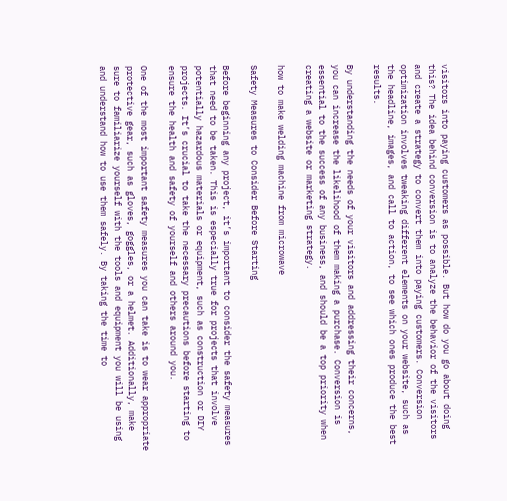visitors into paying customers as possible. But how do you go about doing this? The idea behind conversion is to analyze the behavior of the visitors and create a strategy to convert them into paying customers. Conversion optimization involves tweaking different elements on your website, such as the headline, images, and call to action, to see which ones produce the best results.

By understanding the needs of your visitors and addressing their concerns, you can increase the likelihood of them making a purchase. Conversion is essential to the success of any business, and should be a top priority when creating a website or marketing strategy.

how to make welding machine from microwave

Safety Measures to Consider Before Starting

Before beginning any project, it’s important to consider the safety measures that need to be taken. This is especially true for projects that involve potentially hazardous materials or equipment, such as construction or DIY projects. It’s crucial to take the necessary precautions before starting to ensure the health and safety of yourself and others around you.

One of the most important safety measures you can take is to wear appropriate protective gear, such as gloves, goggles, or a helmet. Additionally, make sure to familiarize yourself with the tools and equipment you will be using and understand how to use them safely. By taking the time to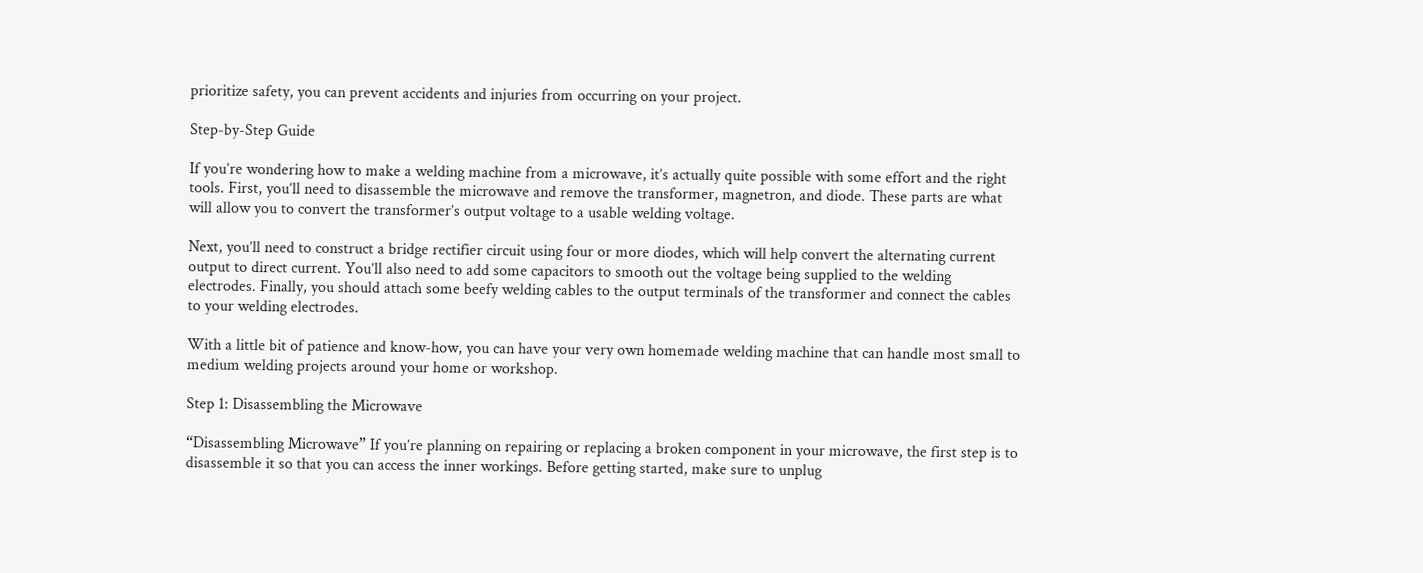prioritize safety, you can prevent accidents and injuries from occurring on your project.

Step-by-Step Guide

If you’re wondering how to make a welding machine from a microwave, it’s actually quite possible with some effort and the right tools. First, you’ll need to disassemble the microwave and remove the transformer, magnetron, and diode. These parts are what will allow you to convert the transformer’s output voltage to a usable welding voltage.

Next, you’ll need to construct a bridge rectifier circuit using four or more diodes, which will help convert the alternating current output to direct current. You’ll also need to add some capacitors to smooth out the voltage being supplied to the welding electrodes. Finally, you should attach some beefy welding cables to the output terminals of the transformer and connect the cables to your welding electrodes.

With a little bit of patience and know-how, you can have your very own homemade welding machine that can handle most small to medium welding projects around your home or workshop.

Step 1: Disassembling the Microwave

“Disassembling Microwave” If you’re planning on repairing or replacing a broken component in your microwave, the first step is to disassemble it so that you can access the inner workings. Before getting started, make sure to unplug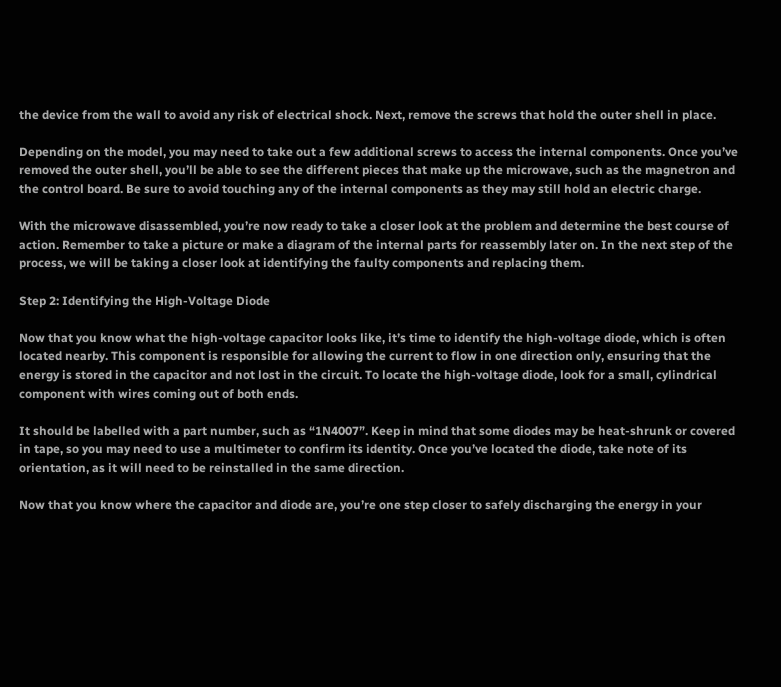the device from the wall to avoid any risk of electrical shock. Next, remove the screws that hold the outer shell in place.

Depending on the model, you may need to take out a few additional screws to access the internal components. Once you’ve removed the outer shell, you’ll be able to see the different pieces that make up the microwave, such as the magnetron and the control board. Be sure to avoid touching any of the internal components as they may still hold an electric charge.

With the microwave disassembled, you’re now ready to take a closer look at the problem and determine the best course of action. Remember to take a picture or make a diagram of the internal parts for reassembly later on. In the next step of the process, we will be taking a closer look at identifying the faulty components and replacing them.

Step 2: Identifying the High-Voltage Diode

Now that you know what the high-voltage capacitor looks like, it’s time to identify the high-voltage diode, which is often located nearby. This component is responsible for allowing the current to flow in one direction only, ensuring that the energy is stored in the capacitor and not lost in the circuit. To locate the high-voltage diode, look for a small, cylindrical component with wires coming out of both ends.

It should be labelled with a part number, such as “1N4007”. Keep in mind that some diodes may be heat-shrunk or covered in tape, so you may need to use a multimeter to confirm its identity. Once you’ve located the diode, take note of its orientation, as it will need to be reinstalled in the same direction.

Now that you know where the capacitor and diode are, you’re one step closer to safely discharging the energy in your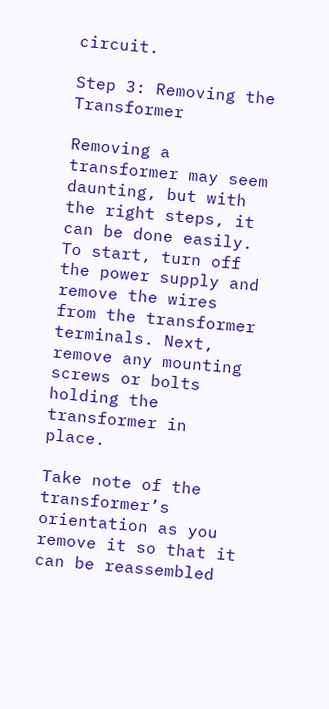circuit.

Step 3: Removing the Transformer

Removing a transformer may seem daunting, but with the right steps, it can be done easily. To start, turn off the power supply and remove the wires from the transformer terminals. Next, remove any mounting screws or bolts holding the transformer in place.

Take note of the transformer’s orientation as you remove it so that it can be reassembled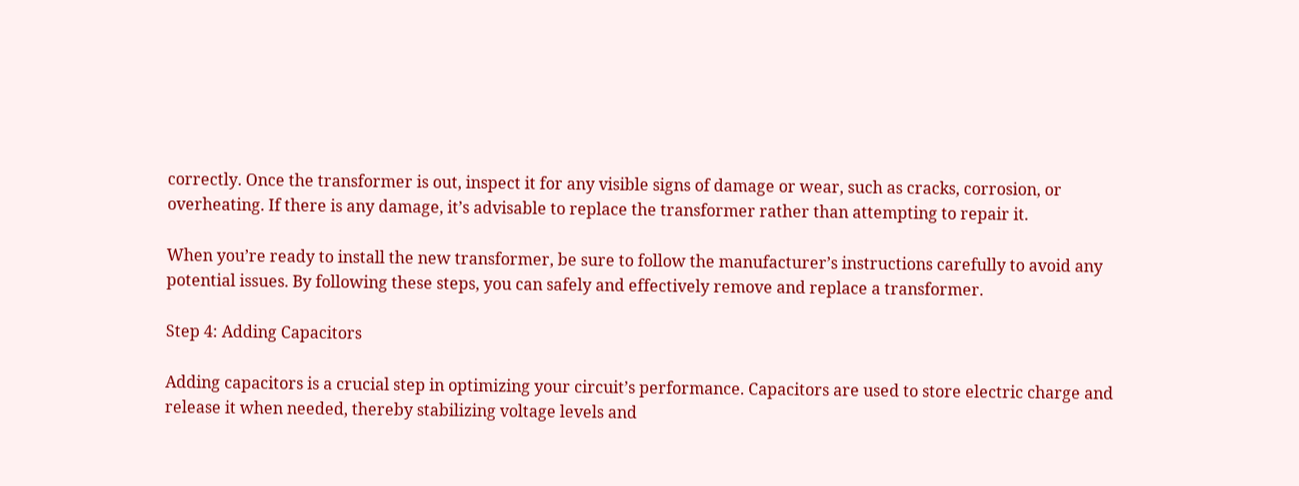correctly. Once the transformer is out, inspect it for any visible signs of damage or wear, such as cracks, corrosion, or overheating. If there is any damage, it’s advisable to replace the transformer rather than attempting to repair it.

When you’re ready to install the new transformer, be sure to follow the manufacturer’s instructions carefully to avoid any potential issues. By following these steps, you can safely and effectively remove and replace a transformer.

Step 4: Adding Capacitors

Adding capacitors is a crucial step in optimizing your circuit’s performance. Capacitors are used to store electric charge and release it when needed, thereby stabilizing voltage levels and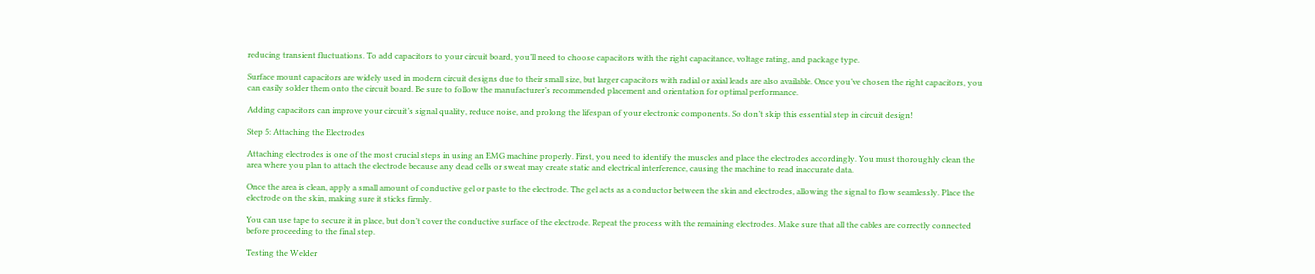reducing transient fluctuations. To add capacitors to your circuit board, you’ll need to choose capacitors with the right capacitance, voltage rating, and package type.

Surface mount capacitors are widely used in modern circuit designs due to their small size, but larger capacitors with radial or axial leads are also available. Once you’ve chosen the right capacitors, you can easily solder them onto the circuit board. Be sure to follow the manufacturer’s recommended placement and orientation for optimal performance.

Adding capacitors can improve your circuit’s signal quality, reduce noise, and prolong the lifespan of your electronic components. So don’t skip this essential step in circuit design!

Step 5: Attaching the Electrodes

Attaching electrodes is one of the most crucial steps in using an EMG machine properly. First, you need to identify the muscles and place the electrodes accordingly. You must thoroughly clean the area where you plan to attach the electrode because any dead cells or sweat may create static and electrical interference, causing the machine to read inaccurate data.

Once the area is clean, apply a small amount of conductive gel or paste to the electrode. The gel acts as a conductor between the skin and electrodes, allowing the signal to flow seamlessly. Place the electrode on the skin, making sure it sticks firmly.

You can use tape to secure it in place, but don’t cover the conductive surface of the electrode. Repeat the process with the remaining electrodes. Make sure that all the cables are correctly connected before proceeding to the final step.

Testing the Welder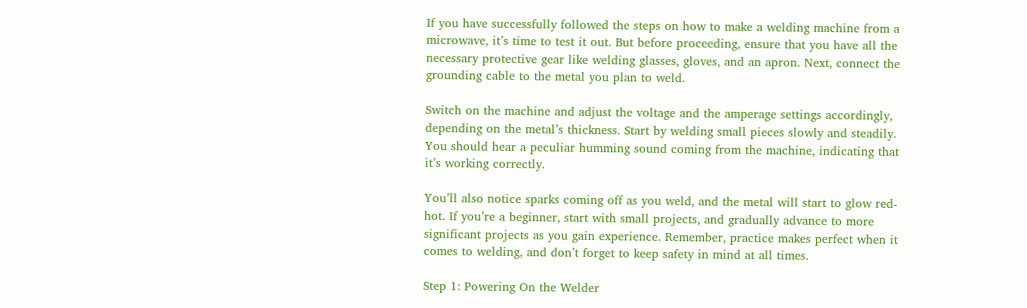If you have successfully followed the steps on how to make a welding machine from a microwave, it’s time to test it out. But before proceeding, ensure that you have all the necessary protective gear like welding glasses, gloves, and an apron. Next, connect the grounding cable to the metal you plan to weld.

Switch on the machine and adjust the voltage and the amperage settings accordingly, depending on the metal’s thickness. Start by welding small pieces slowly and steadily. You should hear a peculiar humming sound coming from the machine, indicating that it’s working correctly.

You’ll also notice sparks coming off as you weld, and the metal will start to glow red-hot. If you’re a beginner, start with small projects, and gradually advance to more significant projects as you gain experience. Remember, practice makes perfect when it comes to welding, and don’t forget to keep safety in mind at all times.

Step 1: Powering On the Welder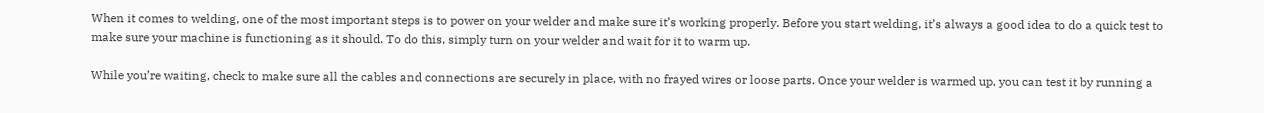When it comes to welding, one of the most important steps is to power on your welder and make sure it’s working properly. Before you start welding, it’s always a good idea to do a quick test to make sure your machine is functioning as it should. To do this, simply turn on your welder and wait for it to warm up.

While you’re waiting, check to make sure all the cables and connections are securely in place, with no frayed wires or loose parts. Once your welder is warmed up, you can test it by running a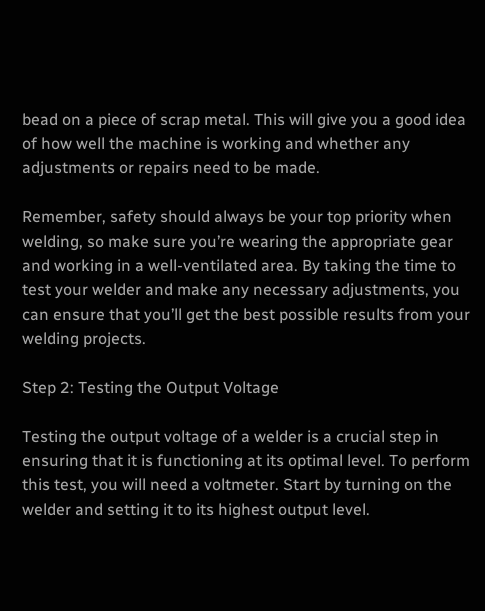bead on a piece of scrap metal. This will give you a good idea of how well the machine is working and whether any adjustments or repairs need to be made.

Remember, safety should always be your top priority when welding, so make sure you’re wearing the appropriate gear and working in a well-ventilated area. By taking the time to test your welder and make any necessary adjustments, you can ensure that you’ll get the best possible results from your welding projects.

Step 2: Testing the Output Voltage

Testing the output voltage of a welder is a crucial step in ensuring that it is functioning at its optimal level. To perform this test, you will need a voltmeter. Start by turning on the welder and setting it to its highest output level.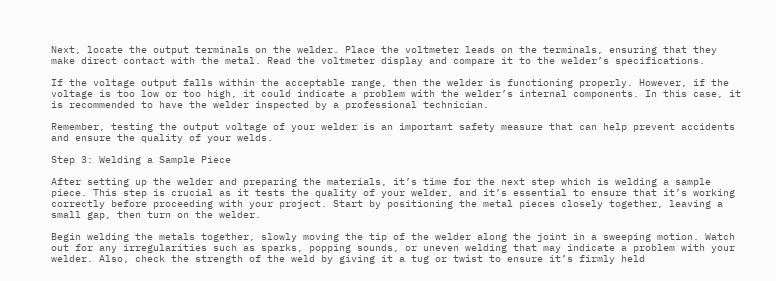Next, locate the output terminals on the welder. Place the voltmeter leads on the terminals, ensuring that they make direct contact with the metal. Read the voltmeter display and compare it to the welder’s specifications.

If the voltage output falls within the acceptable range, then the welder is functioning properly. However, if the voltage is too low or too high, it could indicate a problem with the welder’s internal components. In this case, it is recommended to have the welder inspected by a professional technician.

Remember, testing the output voltage of your welder is an important safety measure that can help prevent accidents and ensure the quality of your welds.

Step 3: Welding a Sample Piece

After setting up the welder and preparing the materials, it’s time for the next step which is welding a sample piece. This step is crucial as it tests the quality of your welder, and it’s essential to ensure that it’s working correctly before proceeding with your project. Start by positioning the metal pieces closely together, leaving a small gap, then turn on the welder.

Begin welding the metals together, slowly moving the tip of the welder along the joint in a sweeping motion. Watch out for any irregularities such as sparks, popping sounds, or uneven welding that may indicate a problem with your welder. Also, check the strength of the weld by giving it a tug or twist to ensure it’s firmly held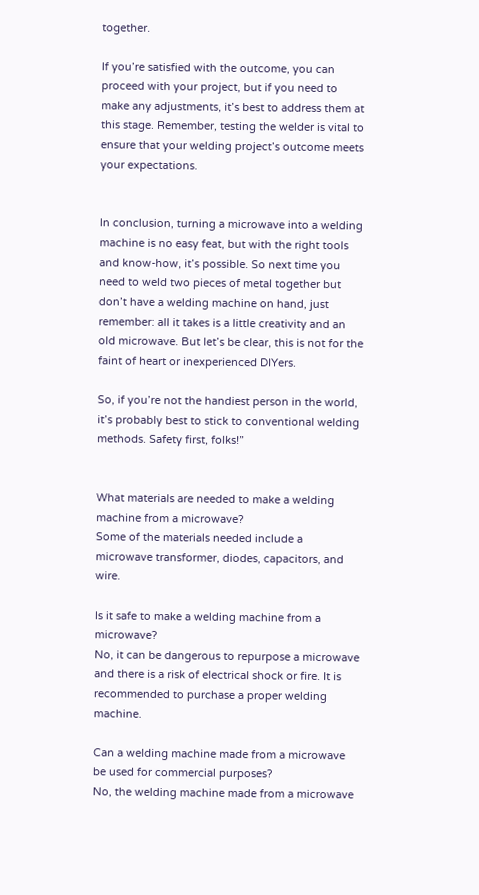together.

If you’re satisfied with the outcome, you can proceed with your project, but if you need to make any adjustments, it’s best to address them at this stage. Remember, testing the welder is vital to ensure that your welding project’s outcome meets your expectations.


In conclusion, turning a microwave into a welding machine is no easy feat, but with the right tools and know-how, it’s possible. So next time you need to weld two pieces of metal together but don’t have a welding machine on hand, just remember: all it takes is a little creativity and an old microwave. But let’s be clear, this is not for the faint of heart or inexperienced DIYers.

So, if you’re not the handiest person in the world, it’s probably best to stick to conventional welding methods. Safety first, folks!”


What materials are needed to make a welding machine from a microwave?
Some of the materials needed include a microwave transformer, diodes, capacitors, and wire.

Is it safe to make a welding machine from a microwave?
No, it can be dangerous to repurpose a microwave and there is a risk of electrical shock or fire. It is recommended to purchase a proper welding machine.

Can a welding machine made from a microwave be used for commercial purposes?
No, the welding machine made from a microwave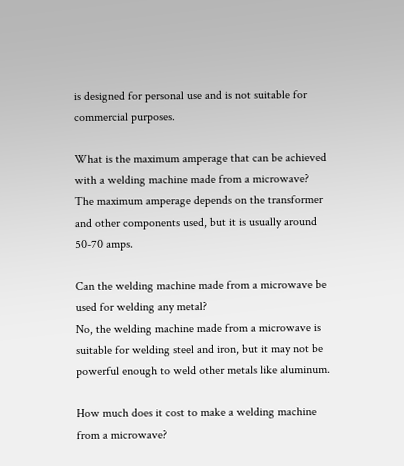is designed for personal use and is not suitable for commercial purposes.

What is the maximum amperage that can be achieved with a welding machine made from a microwave?
The maximum amperage depends on the transformer and other components used, but it is usually around 50-70 amps.

Can the welding machine made from a microwave be used for welding any metal?
No, the welding machine made from a microwave is suitable for welding steel and iron, but it may not be powerful enough to weld other metals like aluminum.

How much does it cost to make a welding machine from a microwave?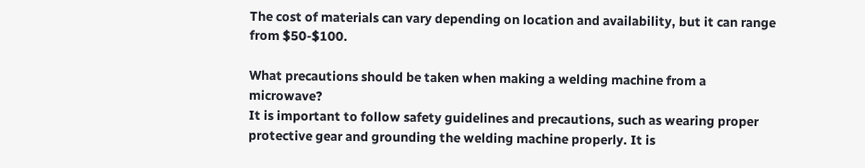The cost of materials can vary depending on location and availability, but it can range from $50-$100.

What precautions should be taken when making a welding machine from a microwave?
It is important to follow safety guidelines and precautions, such as wearing proper protective gear and grounding the welding machine properly. It is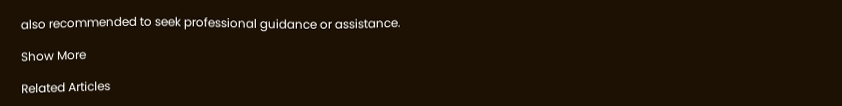also recommended to seek professional guidance or assistance.

Show More

Related Articles